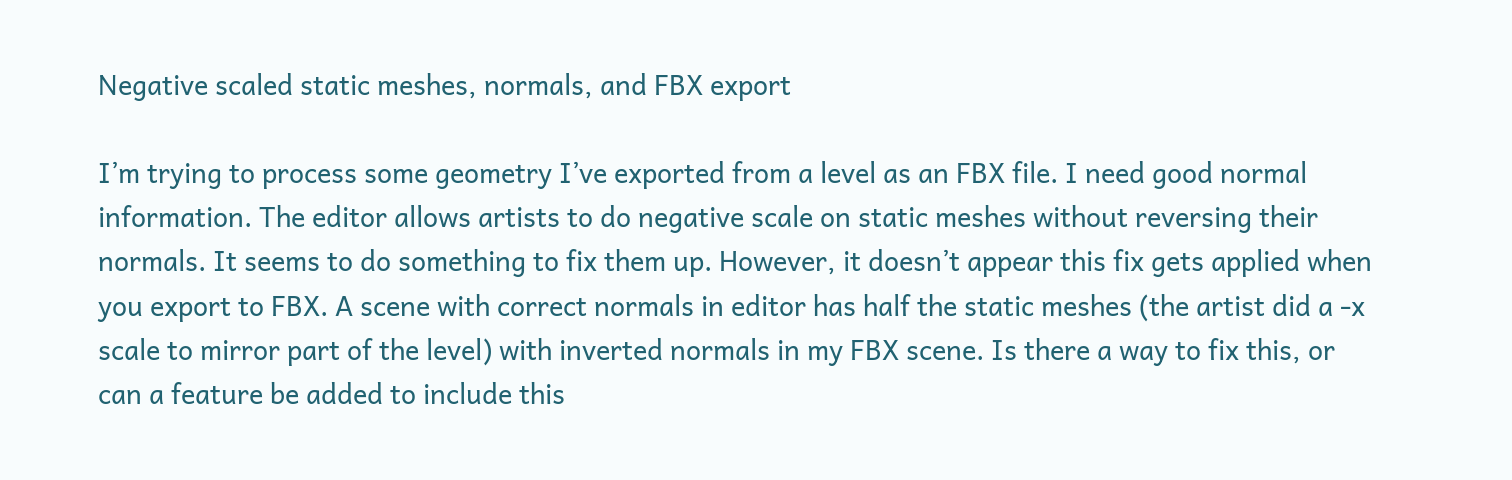Negative scaled static meshes, normals, and FBX export

I’m trying to process some geometry I’ve exported from a level as an FBX file. I need good normal information. The editor allows artists to do negative scale on static meshes without reversing their normals. It seems to do something to fix them up. However, it doesn’t appear this fix gets applied when you export to FBX. A scene with correct normals in editor has half the static meshes (the artist did a -x scale to mirror part of the level) with inverted normals in my FBX scene. Is there a way to fix this, or can a feature be added to include this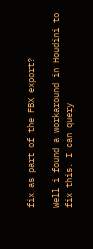fix as part of the FBX export?

Well i found a workaround in Houdini to fix this. I can query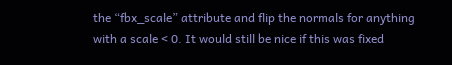the “fbx_scale” attribute and flip the normals for anything with a scale < 0. It would still be nice if this was fixed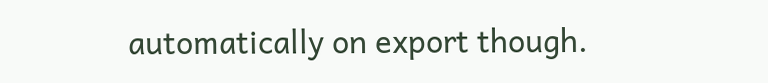automatically on export though.